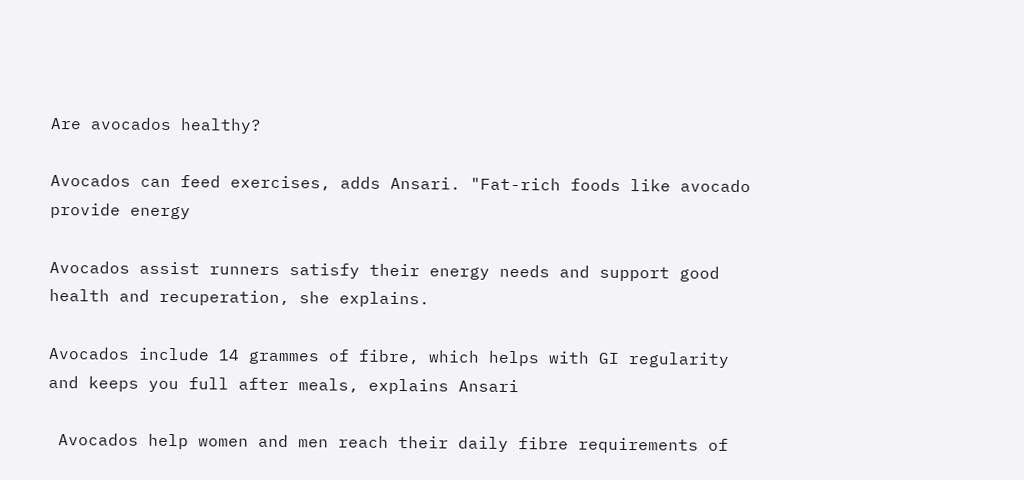Are avocados healthy?

Avocados can feed exercises, adds Ansari. "Fat-rich foods like avocado provide energy

Avocados assist runners satisfy their energy needs and support good health and recuperation, she explains.

Avocados include 14 grammes of fibre, which helps with GI regularity and keeps you full after meals, explains Ansari

 Avocados help women and men reach their daily fibre requirements of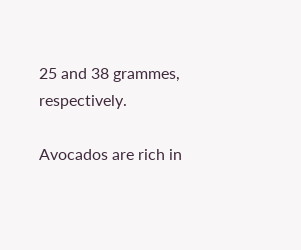25 and 38 grammes, respectively.

Avocados are rich in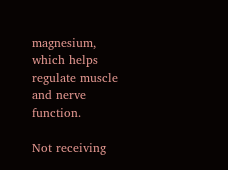magnesium, which helps regulate muscle and nerve function.

Not receiving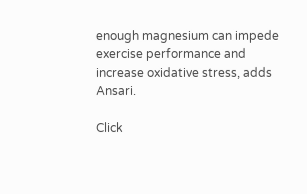enough magnesium can impede exercise performance and increase oxidative stress, adds Ansari.

Click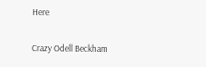Here

Crazy Odell Beckham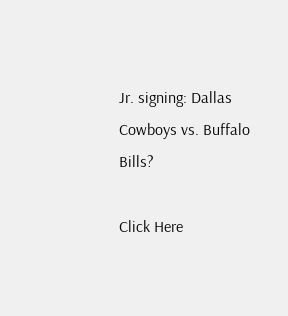Jr. signing: Dallas Cowboys vs. Buffalo Bills?

Click Here